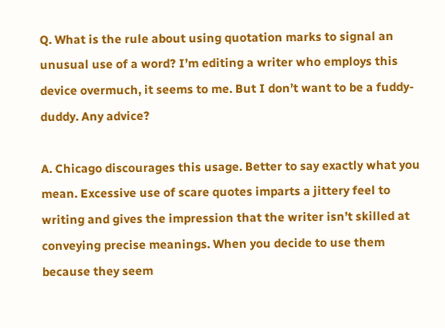Q. What is the rule about using quotation marks to signal an unusual use of a word? I’m editing a writer who employs this device overmuch, it seems to me. But I don’t want to be a fuddy-duddy. Any advice?

A. Chicago discourages this usage. Better to say exactly what you mean. Excessive use of scare quotes imparts a jittery feel to writing and gives the impression that the writer isn’t skilled at conveying precise meanings. When you decide to use them because they seem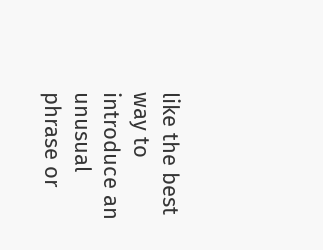like the best way to introduce an unusual phrase or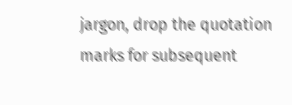jargon, drop the quotation marks for subsequent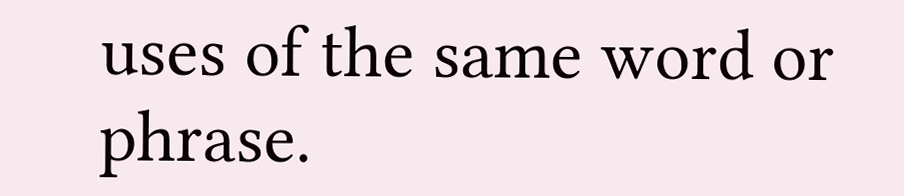uses of the same word or phrase.